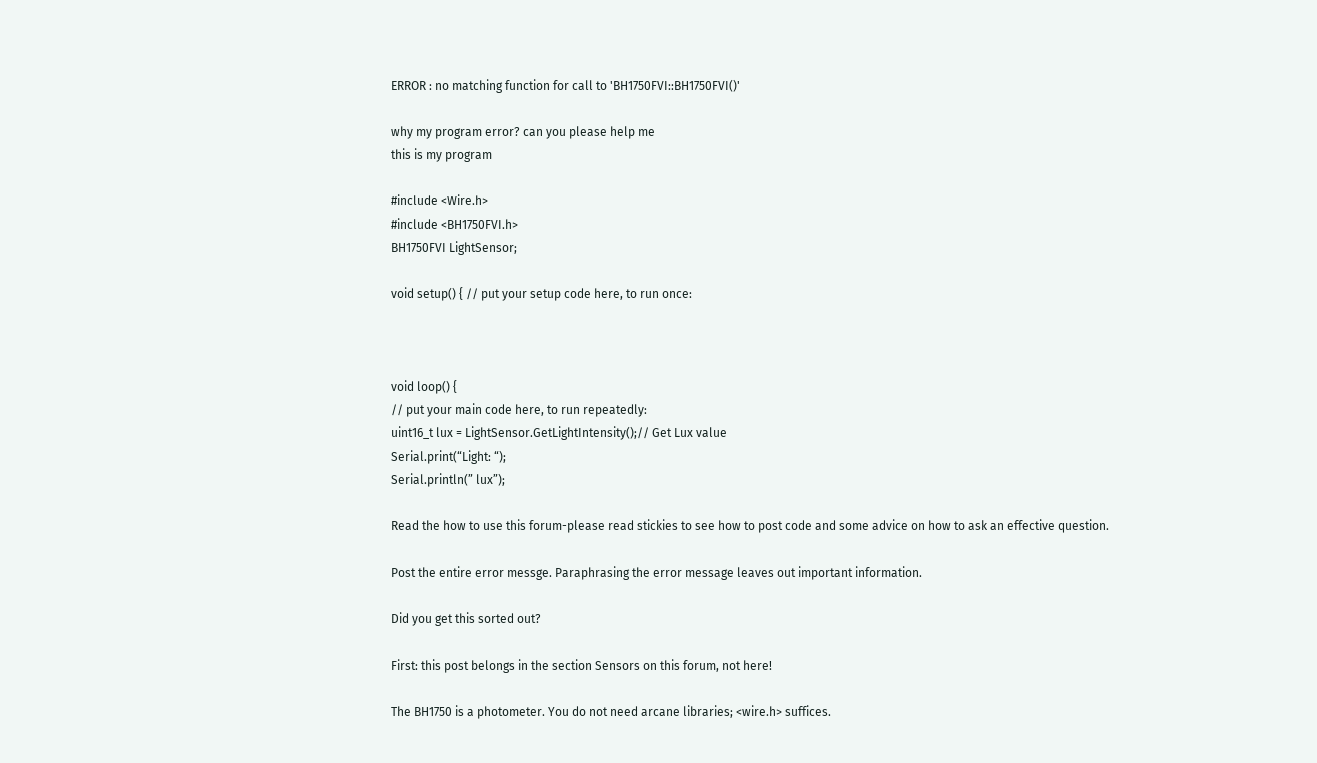ERROR : no matching function for call to 'BH1750FVI::BH1750FVI()'

why my program error? can you please help me
this is my program

#include <Wire.h>
#include <BH1750FVI.h>
BH1750FVI LightSensor;

void setup() { // put your setup code here, to run once:



void loop() {
// put your main code here, to run repeatedly:
uint16_t lux = LightSensor.GetLightIntensity();// Get Lux value
Serial.print(“Light: “);
Serial.println(” lux”);

Read the how to use this forum-please read stickies to see how to post code and some advice on how to ask an effective question.

Post the entire error messge. Paraphrasing the error message leaves out important information.

Did you get this sorted out?

First: this post belongs in the section Sensors on this forum, not here!

The BH1750 is a photometer. You do not need arcane libraries; <wire.h> suffices.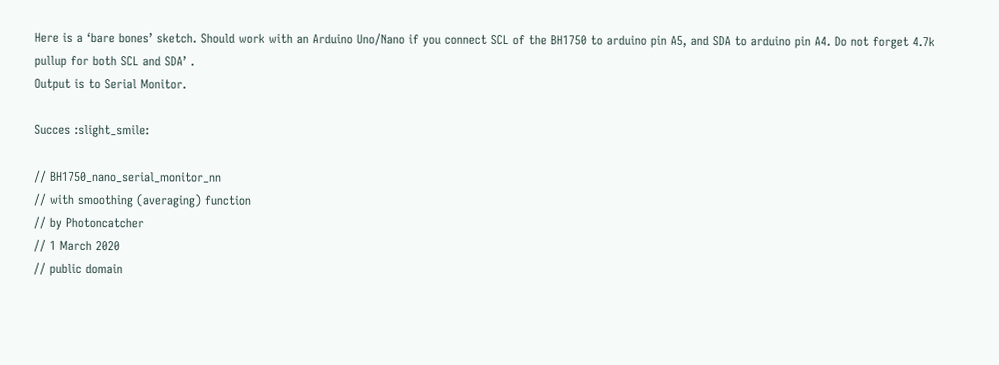Here is a ‘bare bones’ sketch. Should work with an Arduino Uno/Nano if you connect SCL of the BH1750 to arduino pin A5, and SDA to arduino pin A4. Do not forget 4.7k pullup for both SCL and SDA’ .
Output is to Serial Monitor.

Succes :slight_smile:

// BH1750_nano_serial_monitor_nn
// with smoothing (averaging) function
// by Photoncatcher
// 1 March 2020
// public domain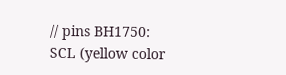// pins BH1750: SCL (yellow color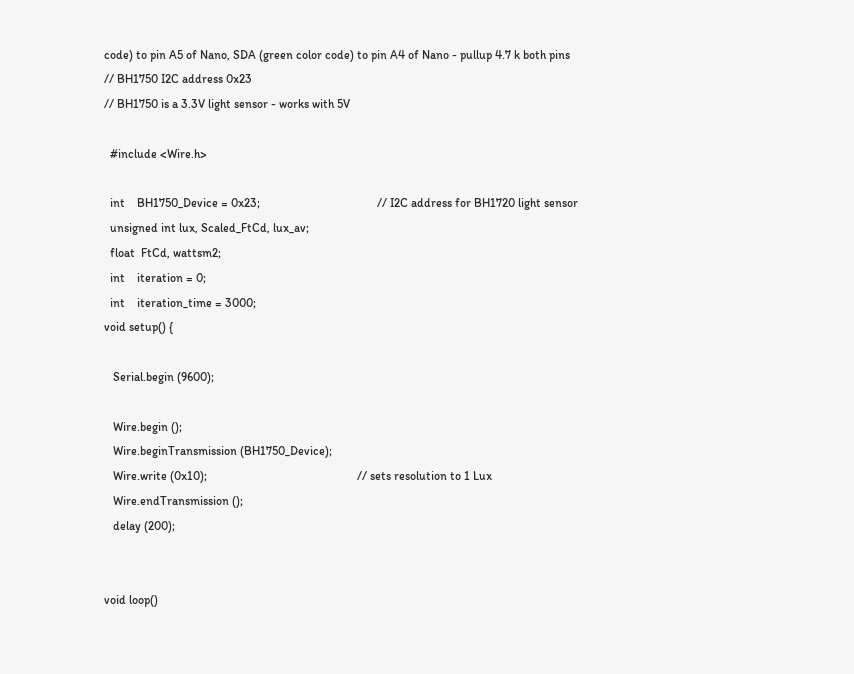code) to pin A5 of Nano, SDA (green color code) to pin A4 of Nano - pullup 4.7 k both pins
// BH1750 I2C address 0x23
// BH1750 is a 3.3V light sensor - works with 5V

  #include <Wire.h>

  int    BH1750_Device = 0x23;                                       // I2C address for BH1720 light sensor
  unsigned int lux, Scaled_FtCd, lux_av;
  float  FtCd, wattsm2;
  int    iteration = 0;
  int    iteration_time = 3000;
void setup() {

   Serial.begin (9600);

   Wire.begin ();
   Wire.beginTransmission (BH1750_Device);
   Wire.write (0x10);                                                  // sets resolution to 1 Lux
   Wire.endTransmission ();
   delay (200);


void loop()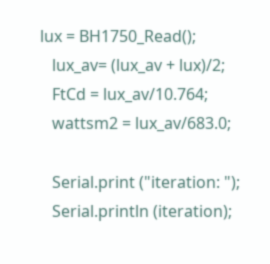lux = BH1750_Read();
   lux_av= (lux_av + lux)/2;
   FtCd = lux_av/10.764;
   wattsm2 = lux_av/683.0;

   Serial.print ("iteration: ");
   Serial.println (iteration);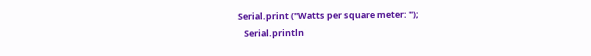Serial.print ("Watts per square meter: ");
   Serial.println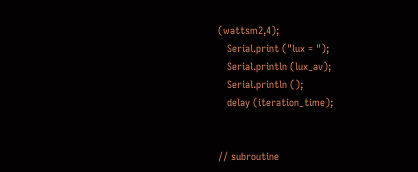(wattsm2,4);
   Serial.print ("lux = ");
   Serial.println (lux_av);
   Serial.println ();
   delay (iteration_time);


// subroutine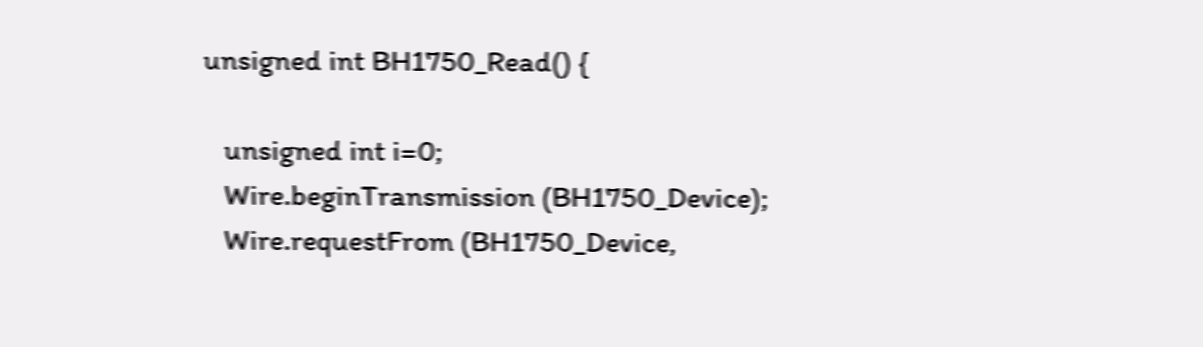unsigned int BH1750_Read() {

   unsigned int i=0;
   Wire.beginTransmission (BH1750_Device);
   Wire.requestFrom (BH1750_Device,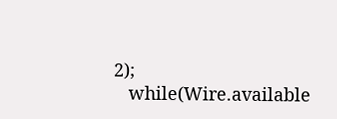2);
   while(Wire.available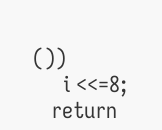())
     i <<=8;
   return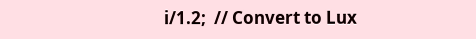i/1.2;  // Convert to Lux